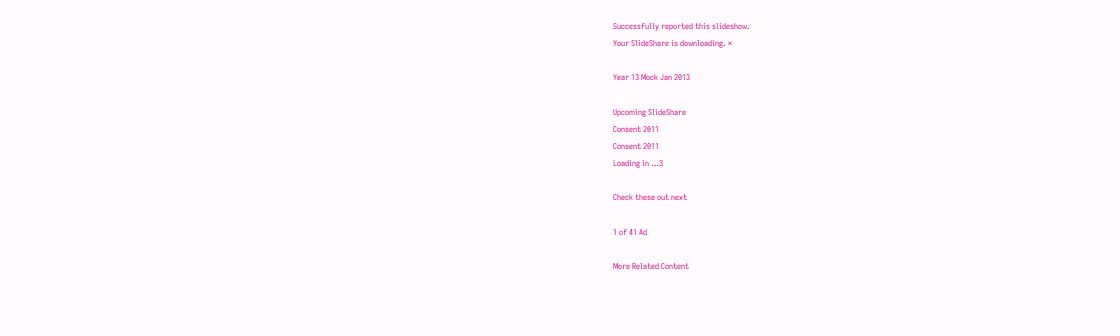Successfully reported this slideshow.
Your SlideShare is downloading. ×

Year 13 Mock Jan 2013

Upcoming SlideShare
Consent 2011
Consent 2011
Loading in …3

Check these out next

1 of 41 Ad

More Related Content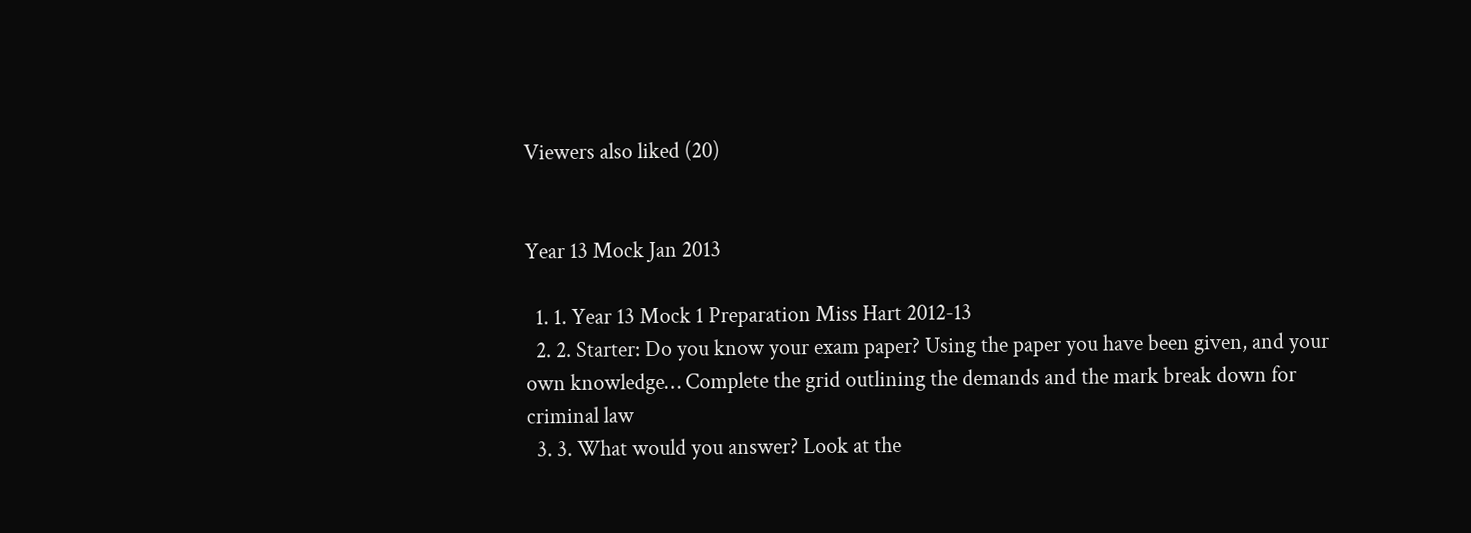Viewers also liked (20)


Year 13 Mock Jan 2013

  1. 1. Year 13 Mock 1 Preparation Miss Hart 2012-13
  2. 2. Starter: Do you know your exam paper? Using the paper you have been given, and your own knowledge… Complete the grid outlining the demands and the mark break down for criminal law
  3. 3. What would you answer? Look at the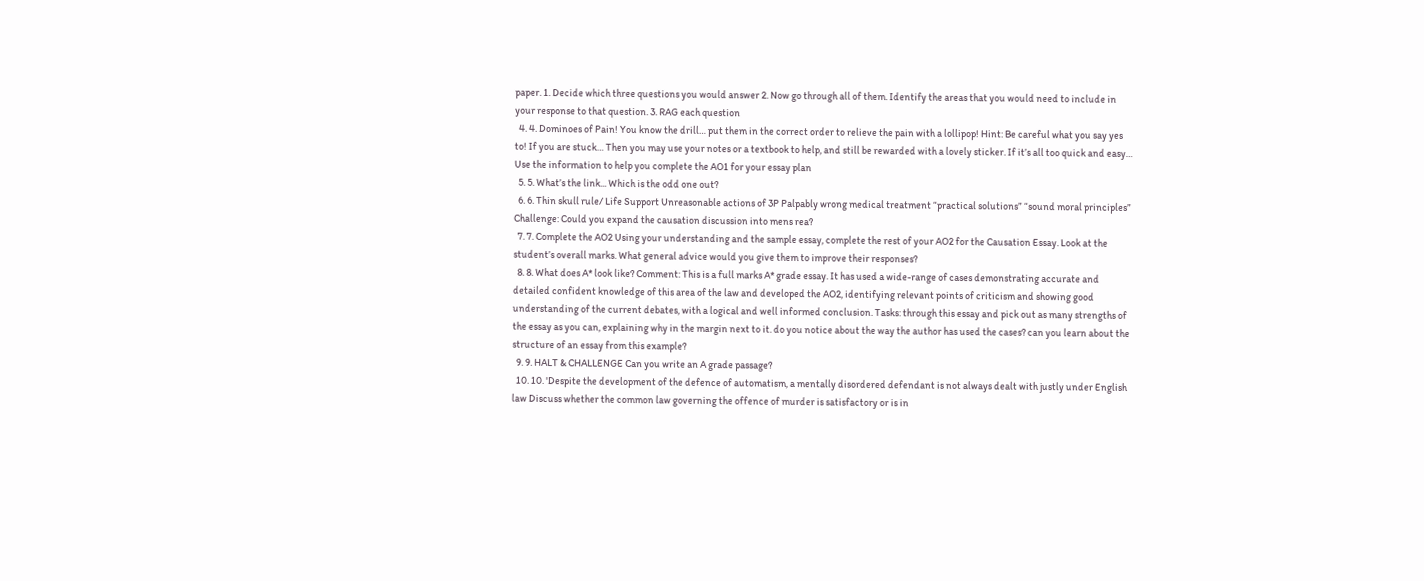paper. 1. Decide which three questions you would answer 2. Now go through all of them. Identify the areas that you would need to include in your response to that question. 3. RAG each question
  4. 4. Dominoes of Pain! You know the drill… put them in the correct order to relieve the pain with a lollipop! Hint: Be careful what you say yes to! If you are stuck… Then you may use your notes or a textbook to help, and still be rewarded with a lovely sticker. If it’s all too quick and easy… Use the information to help you complete the AO1 for your essay plan
  5. 5. What’s the link... Which is the odd one out?
  6. 6. Thin skull rule/ Life Support Unreasonable actions of 3P Palpably wrong medical treatment “practical solutions” “sound moral principles” Challenge: Could you expand the causation discussion into mens rea?
  7. 7. Complete the AO2 Using your understanding and the sample essay, complete the rest of your AO2 for the Causation Essay. Look at the student’s overall marks. What general advice would you give them to improve their responses?
  8. 8. What does A* look like? Comment: This is a full marks A* grade essay. It has used a wide-range of cases demonstrating accurate and detailed confident knowledge of this area of the law and developed the AO2, identifying relevant points of criticism and showing good understanding of the current debates, with a logical and well informed conclusion. Tasks: through this essay and pick out as many strengths of the essay as you can, explaining why in the margin next to it. do you notice about the way the author has used the cases? can you learn about the structure of an essay from this example?
  9. 9. HALT & CHALLENGE Can you write an A grade passage?
  10. 10. 'Despite the development of the defence of automatism, a mentally disordered defendant is not always dealt with justly under English law Discuss whether the common law governing the offence of murder is satisfactory or is in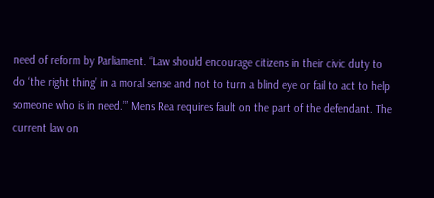need of reform by Parliament. “Law should encourage citizens in their civic duty to do ‘the right thing’ in a moral sense and not to turn a blind eye or fail to act to help someone who is in need.’” Mens Rea requires fault on the part of the defendant. The current law on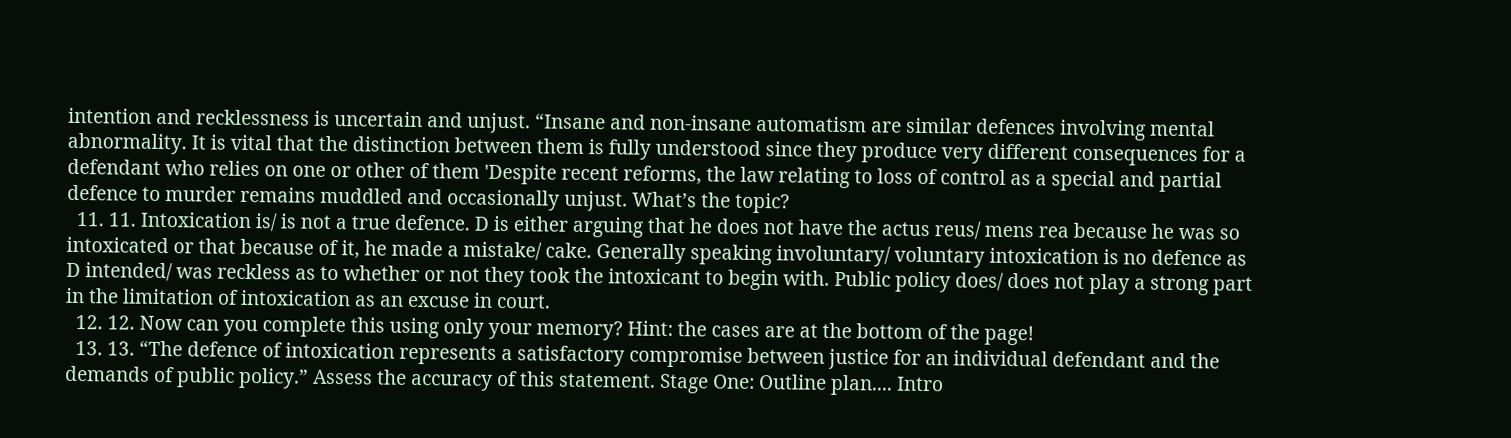intention and recklessness is uncertain and unjust. “Insane and non-insane automatism are similar defences involving mental abnormality. It is vital that the distinction between them is fully understood since they produce very different consequences for a defendant who relies on one or other of them 'Despite recent reforms, the law relating to loss of control as a special and partial defence to murder remains muddled and occasionally unjust. What’s the topic?
  11. 11. Intoxication is/ is not a true defence. D is either arguing that he does not have the actus reus/ mens rea because he was so intoxicated or that because of it, he made a mistake/ cake. Generally speaking involuntary/ voluntary intoxication is no defence as D intended/ was reckless as to whether or not they took the intoxicant to begin with. Public policy does/ does not play a strong part in the limitation of intoxication as an excuse in court.
  12. 12. Now can you complete this using only your memory? Hint: the cases are at the bottom of the page!
  13. 13. “The defence of intoxication represents a satisfactory compromise between justice for an individual defendant and the demands of public policy.” Assess the accuracy of this statement. Stage One: Outline plan.... Intro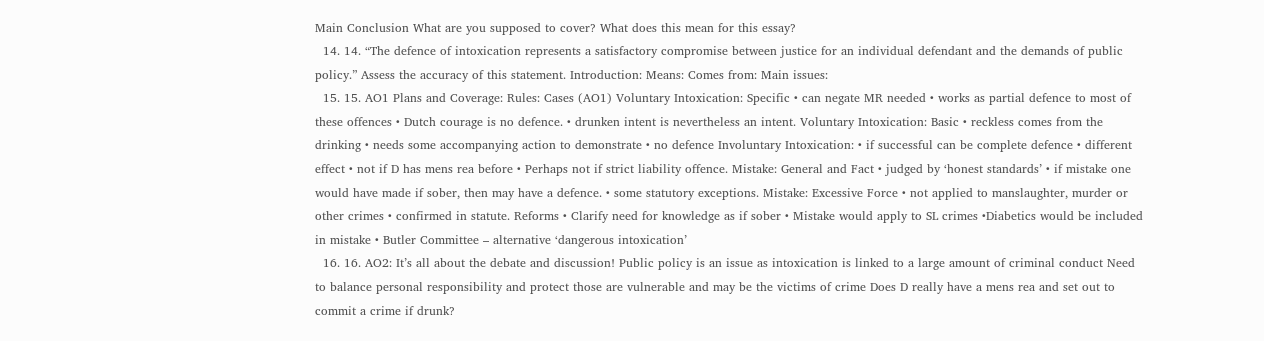Main Conclusion What are you supposed to cover? What does this mean for this essay?
  14. 14. “The defence of intoxication represents a satisfactory compromise between justice for an individual defendant and the demands of public policy.” Assess the accuracy of this statement. Introduction: Means: Comes from: Main issues:
  15. 15. AO1 Plans and Coverage: Rules: Cases (AO1) Voluntary Intoxication: Specific • can negate MR needed • works as partial defence to most of these offences • Dutch courage is no defence. • drunken intent is nevertheless an intent. Voluntary Intoxication: Basic • reckless comes from the drinking • needs some accompanying action to demonstrate • no defence Involuntary Intoxication: • if successful can be complete defence • different effect • not if D has mens rea before • Perhaps not if strict liability offence. Mistake: General and Fact • judged by ‘honest standards’ • if mistake one would have made if sober, then may have a defence. • some statutory exceptions. Mistake: Excessive Force • not applied to manslaughter, murder or other crimes • confirmed in statute. Reforms • Clarify need for knowledge as if sober • Mistake would apply to SL crimes •Diabetics would be included in mistake • Butler Committee – alternative ‘dangerous intoxication’
  16. 16. AO2: It’s all about the debate and discussion! Public policy is an issue as intoxication is linked to a large amount of criminal conduct Need to balance personal responsibility and protect those are vulnerable and may be the victims of crime Does D really have a mens rea and set out to commit a crime if drunk?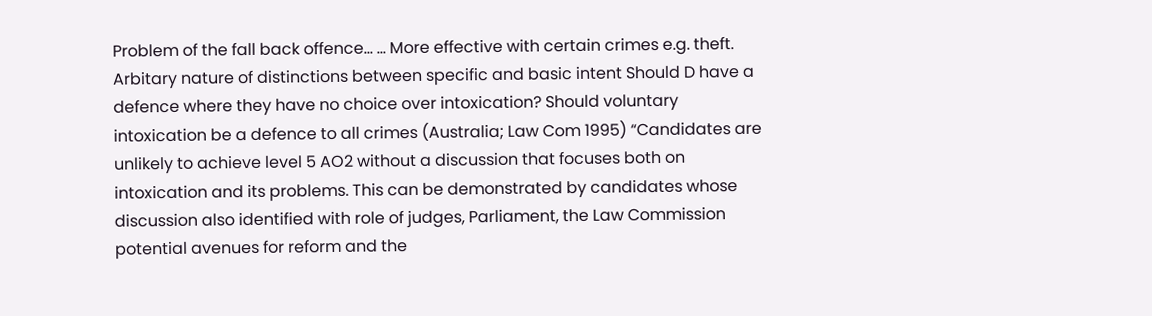Problem of the fall back offence... ... More effective with certain crimes e.g. theft. Arbitary nature of distinctions between specific and basic intent Should D have a defence where they have no choice over intoxication? Should voluntary intoxication be a defence to all crimes (Australia; Law Com 1995) “Candidates are unlikely to achieve level 5 AO2 without a discussion that focuses both on intoxication and its problems. This can be demonstrated by candidates whose discussion also identified with role of judges, Parliament, the Law Commission potential avenues for reform and the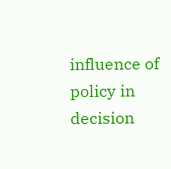influence of policy in decision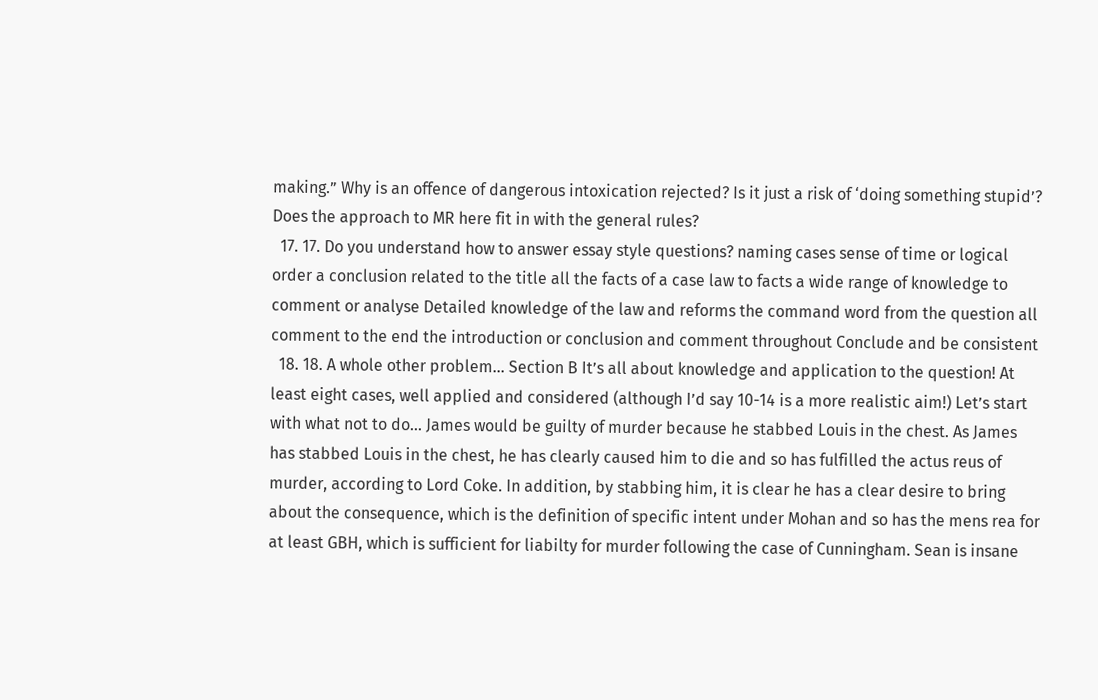making.” Why is an offence of dangerous intoxication rejected? Is it just a risk of ‘doing something stupid’? Does the approach to MR here fit in with the general rules?
  17. 17. Do you understand how to answer essay style questions? naming cases sense of time or logical order a conclusion related to the title all the facts of a case law to facts a wide range of knowledge to comment or analyse Detailed knowledge of the law and reforms the command word from the question all comment to the end the introduction or conclusion and comment throughout Conclude and be consistent
  18. 18. A whole other problem... Section B It’s all about knowledge and application to the question! At least eight cases, well applied and considered (although I’d say 10-14 is a more realistic aim!) Let’s start with what not to do... James would be guilty of murder because he stabbed Louis in the chest. As James has stabbed Louis in the chest, he has clearly caused him to die and so has fulfilled the actus reus of murder, according to Lord Coke. In addition, by stabbing him, it is clear he has a clear desire to bring about the consequence, which is the definition of specific intent under Mohan and so has the mens rea for at least GBH, which is sufficient for liabilty for murder following the case of Cunningham. Sean is insane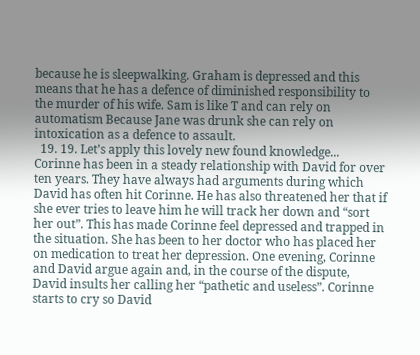because he is sleepwalking. Graham is depressed and this means that he has a defence of diminished responsibility to the murder of his wife. Sam is like T and can rely on automatism Because Jane was drunk she can rely on intoxication as a defence to assault.
  19. 19. Let’s apply this lovely new found knowledge... Corinne has been in a steady relationship with David for over ten years. They have always had arguments during which David has often hit Corinne. He has also threatened her that if she ever tries to leave him he will track her down and “sort her out”. This has made Corinne feel depressed and trapped in the situation. She has been to her doctor who has placed her on medication to treat her depression. One evening, Corinne and David argue again and, in the course of the dispute, David insults her calling her “pathetic and useless”. Corinne starts to cry so David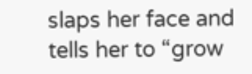slaps her face and tells her to “grow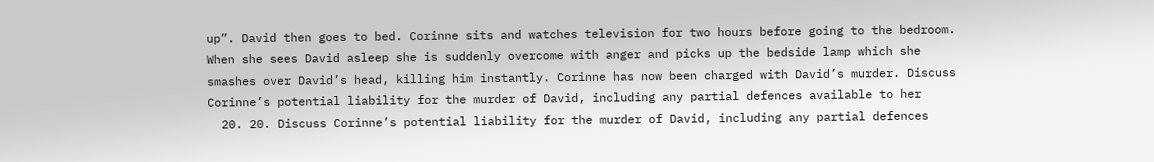up”. David then goes to bed. Corinne sits and watches television for two hours before going to the bedroom. When she sees David asleep she is suddenly overcome with anger and picks up the bedside lamp which she smashes over David’s head, killing him instantly. Corinne has now been charged with David’s murder. Discuss Corinne’s potential liability for the murder of David, including any partial defences available to her
  20. 20. Discuss Corinne’s potential liability for the murder of David, including any partial defences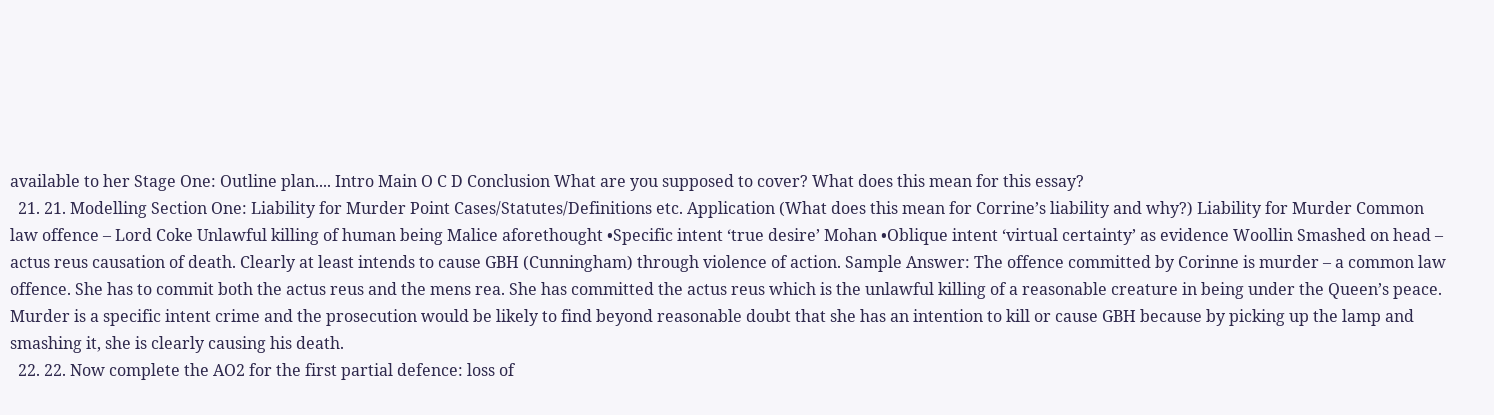available to her Stage One: Outline plan.... Intro Main O C D Conclusion What are you supposed to cover? What does this mean for this essay?
  21. 21. Modelling Section One: Liability for Murder Point Cases/Statutes/Definitions etc. Application (What does this mean for Corrine’s liability and why?) Liability for Murder Common law offence – Lord Coke Unlawful killing of human being Malice aforethought •Specific intent ‘true desire’ Mohan •Oblique intent ‘virtual certainty’ as evidence Woollin Smashed on head – actus reus causation of death. Clearly at least intends to cause GBH (Cunningham) through violence of action. Sample Answer: The offence committed by Corinne is murder – a common law offence. She has to commit both the actus reus and the mens rea. She has committed the actus reus which is the unlawful killing of a reasonable creature in being under the Queen’s peace. Murder is a specific intent crime and the prosecution would be likely to find beyond reasonable doubt that she has an intention to kill or cause GBH because by picking up the lamp and smashing it, she is clearly causing his death.
  22. 22. Now complete the AO2 for the first partial defence: loss of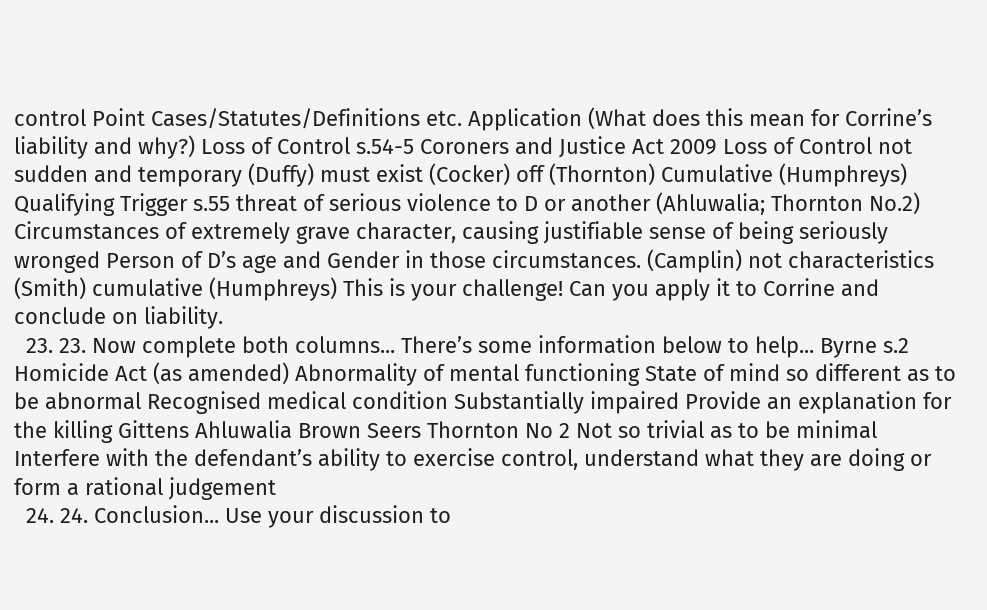control Point Cases/Statutes/Definitions etc. Application (What does this mean for Corrine’s liability and why?) Loss of Control s.54-5 Coroners and Justice Act 2009 Loss of Control not sudden and temporary (Duffy) must exist (Cocker) off (Thornton) Cumulative (Humphreys) Qualifying Trigger s.55 threat of serious violence to D or another (Ahluwalia; Thornton No.2) Circumstances of extremely grave character, causing justifiable sense of being seriously wronged Person of D’s age and Gender in those circumstances. (Camplin) not characteristics (Smith) cumulative (Humphreys) This is your challenge! Can you apply it to Corrine and conclude on liability.
  23. 23. Now complete both columns... There’s some information below to help... Byrne s.2 Homicide Act (as amended) Abnormality of mental functioning State of mind so different as to be abnormal Recognised medical condition Substantially impaired Provide an explanation for the killing Gittens Ahluwalia Brown Seers Thornton No 2 Not so trivial as to be minimal Interfere with the defendant’s ability to exercise control, understand what they are doing or form a rational judgement
  24. 24. Conclusion... Use your discussion to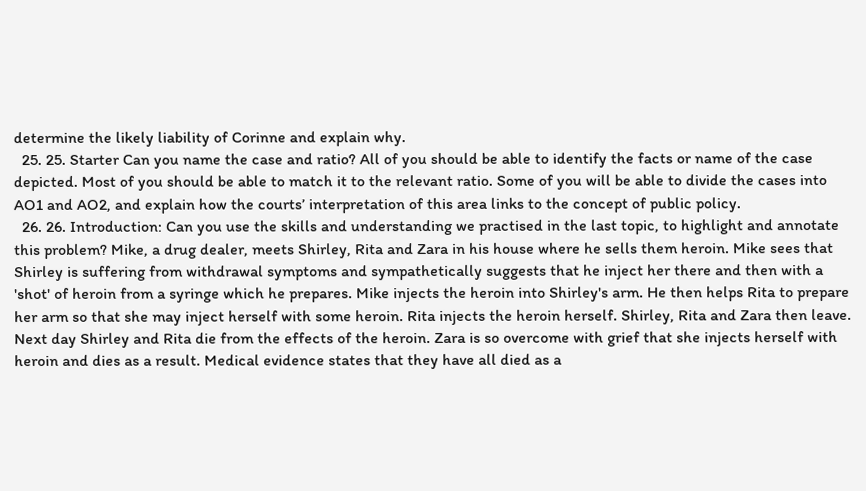determine the likely liability of Corinne and explain why.
  25. 25. Starter Can you name the case and ratio? All of you should be able to identify the facts or name of the case depicted. Most of you should be able to match it to the relevant ratio. Some of you will be able to divide the cases into AO1 and AO2, and explain how the courts’ interpretation of this area links to the concept of public policy.
  26. 26. Introduction: Can you use the skills and understanding we practised in the last topic, to highlight and annotate this problem? Mike, a drug dealer, meets Shirley, Rita and Zara in his house where he sells them heroin. Mike sees that Shirley is suffering from withdrawal symptoms and sympathetically suggests that he inject her there and then with a 'shot' of heroin from a syringe which he prepares. Mike injects the heroin into Shirley's arm. He then helps Rita to prepare her arm so that she may inject herself with some heroin. Rita injects the heroin herself. Shirley, Rita and Zara then leave. Next day Shirley and Rita die from the effects of the heroin. Zara is so overcome with grief that she injects herself with heroin and dies as a result. Medical evidence states that they have all died as a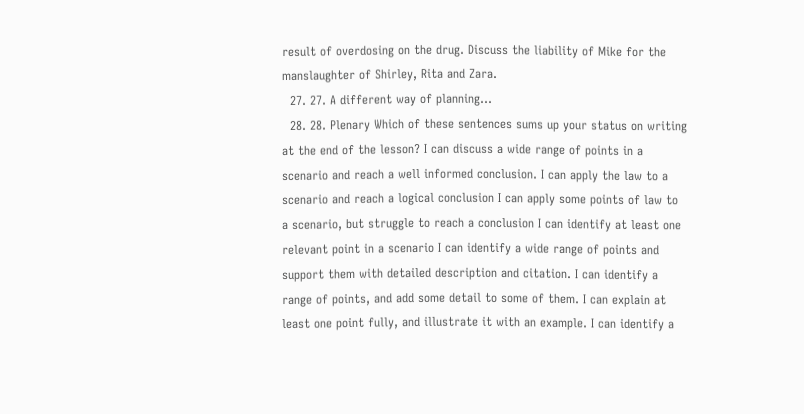result of overdosing on the drug. Discuss the liability of Mike for the manslaughter of Shirley, Rita and Zara.
  27. 27. A different way of planning...
  28. 28. Plenary Which of these sentences sums up your status on writing at the end of the lesson? I can discuss a wide range of points in a scenario and reach a well informed conclusion. I can apply the law to a scenario and reach a logical conclusion I can apply some points of law to a scenario, but struggle to reach a conclusion I can identify at least one relevant point in a scenario I can identify a wide range of points and support them with detailed description and citation. I can identify a range of points, and add some detail to some of them. I can explain at least one point fully, and illustrate it with an example. I can identify a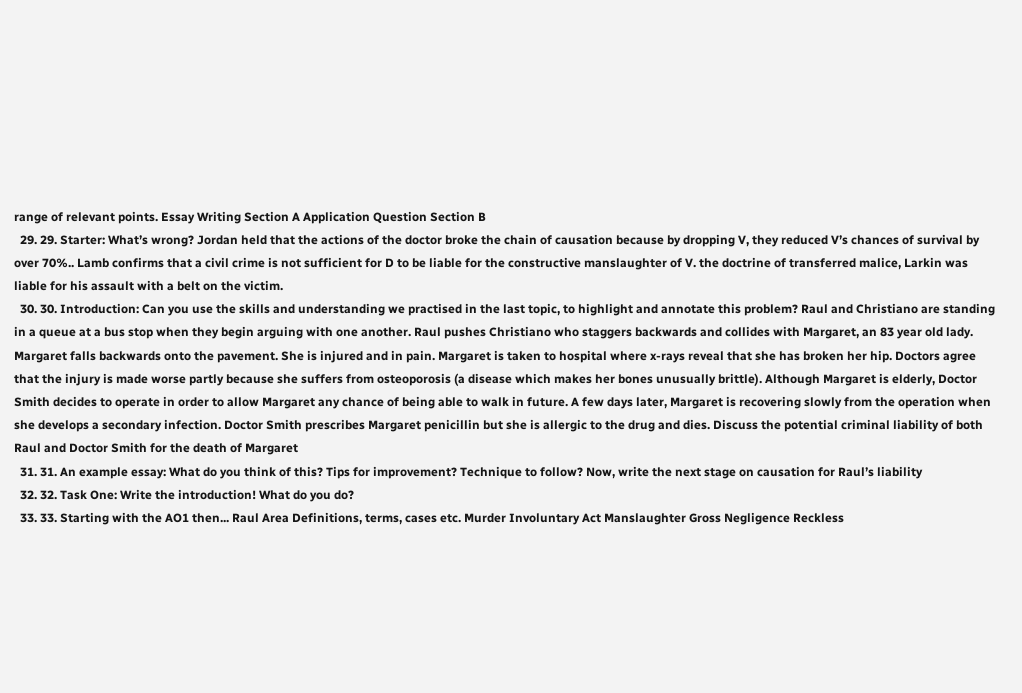range of relevant points. Essay Writing Section A Application Question Section B
  29. 29. Starter: What’s wrong? Jordan held that the actions of the doctor broke the chain of causation because by dropping V, they reduced V’s chances of survival by over 70%.. Lamb confirms that a civil crime is not sufficient for D to be liable for the constructive manslaughter of V. the doctrine of transferred malice, Larkin was liable for his assault with a belt on the victim.
  30. 30. Introduction: Can you use the skills and understanding we practised in the last topic, to highlight and annotate this problem? Raul and Christiano are standing in a queue at a bus stop when they begin arguing with one another. Raul pushes Christiano who staggers backwards and collides with Margaret, an 83 year old lady. Margaret falls backwards onto the pavement. She is injured and in pain. Margaret is taken to hospital where x-rays reveal that she has broken her hip. Doctors agree that the injury is made worse partly because she suffers from osteoporosis (a disease which makes her bones unusually brittle). Although Margaret is elderly, Doctor Smith decides to operate in order to allow Margaret any chance of being able to walk in future. A few days later, Margaret is recovering slowly from the operation when she develops a secondary infection. Doctor Smith prescribes Margaret penicillin but she is allergic to the drug and dies. Discuss the potential criminal liability of both Raul and Doctor Smith for the death of Margaret
  31. 31. An example essay: What do you think of this? Tips for improvement? Technique to follow? Now, write the next stage on causation for Raul’s liability
  32. 32. Task One: Write the introduction! What do you do?
  33. 33. Starting with the AO1 then... Raul Area Definitions, terms, cases etc. Murder Involuntary Act Manslaughter Gross Negligence Reckless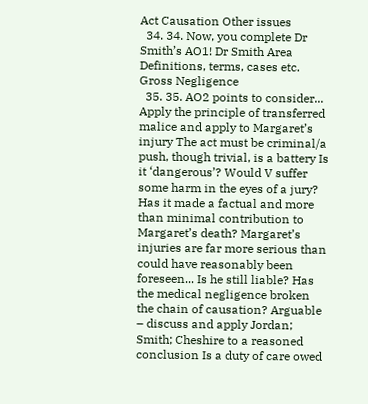Act Causation Other issues
  34. 34. Now, you complete Dr Smith’s AO1! Dr Smith Area Definitions, terms, cases etc. Gross Negligence
  35. 35. AO2 points to consider... Apply the principle of transferred malice and apply to Margaret’s injury The act must be criminal/a push, though trivial, is a battery Is it ‘dangerous’? Would V suffer some harm in the eyes of a jury? Has it made a factual and more than minimal contribution to Margaret’s death? Margaret’s injuries are far more serious than could have reasonably been foreseen... Is he still liable? Has the medical negligence broken the chain of causation? Arguable – discuss and apply Jordan; Smith; Cheshire to a reasoned conclusion Is a duty of care owed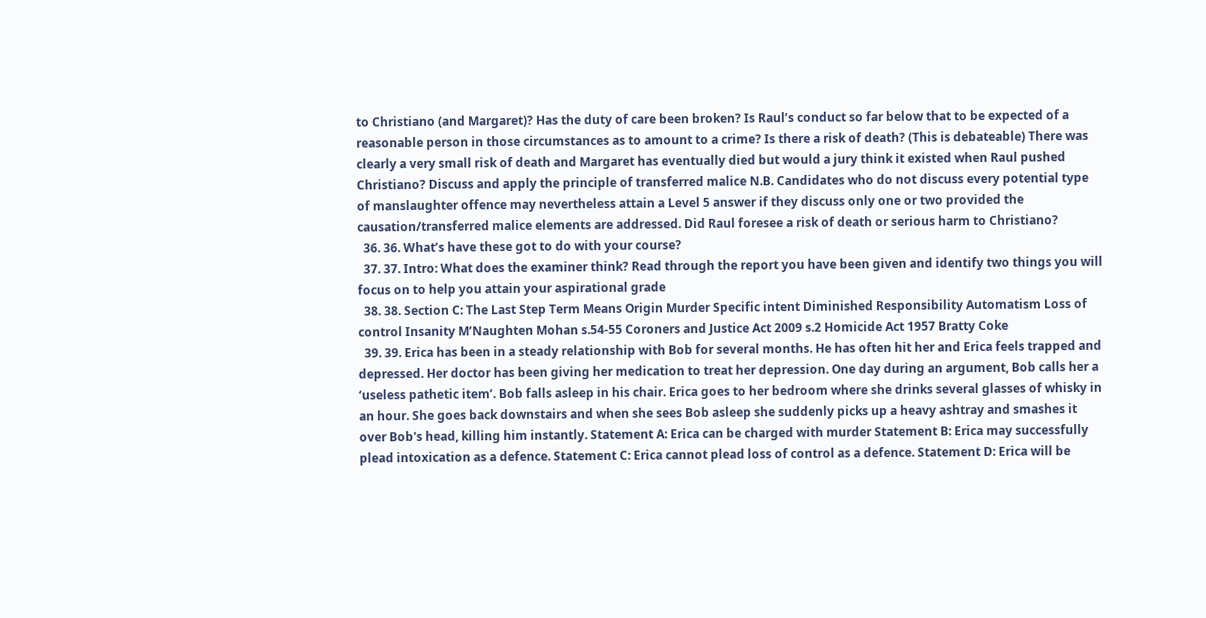to Christiano (and Margaret)? Has the duty of care been broken? Is Raul’s conduct so far below that to be expected of a reasonable person in those circumstances as to amount to a crime? Is there a risk of death? (This is debateable) There was clearly a very small risk of death and Margaret has eventually died but would a jury think it existed when Raul pushed Christiano? Discuss and apply the principle of transferred malice N.B. Candidates who do not discuss every potential type of manslaughter offence may nevertheless attain a Level 5 answer if they discuss only one or two provided the causation/transferred malice elements are addressed. Did Raul foresee a risk of death or serious harm to Christiano?
  36. 36. What’s have these got to do with your course?
  37. 37. Intro: What does the examiner think? Read through the report you have been given and identify two things you will focus on to help you attain your aspirational grade
  38. 38. Section C: The Last Step Term Means Origin Murder Specific intent Diminished Responsibility Automatism Loss of control Insanity M’Naughten Mohan s.54-55 Coroners and Justice Act 2009 s.2 Homicide Act 1957 Bratty Coke
  39. 39. Erica has been in a steady relationship with Bob for several months. He has often hit her and Erica feels trapped and depressed. Her doctor has been giving her medication to treat her depression. One day during an argument, Bob calls her a ‘useless pathetic item’. Bob falls asleep in his chair. Erica goes to her bedroom where she drinks several glasses of whisky in an hour. She goes back downstairs and when she sees Bob asleep she suddenly picks up a heavy ashtray and smashes it over Bob's head, killing him instantly. Statement A: Erica can be charged with murder Statement B: Erica may successfully plead intoxication as a defence. Statement C: Erica cannot plead loss of control as a defence. Statement D: Erica will be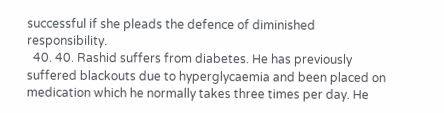successful if she pleads the defence of diminished responsibility.
  40. 40. Rashid suffers from diabetes. He has previously suffered blackouts due to hyperglycaemia and been placed on medication which he normally takes three times per day. He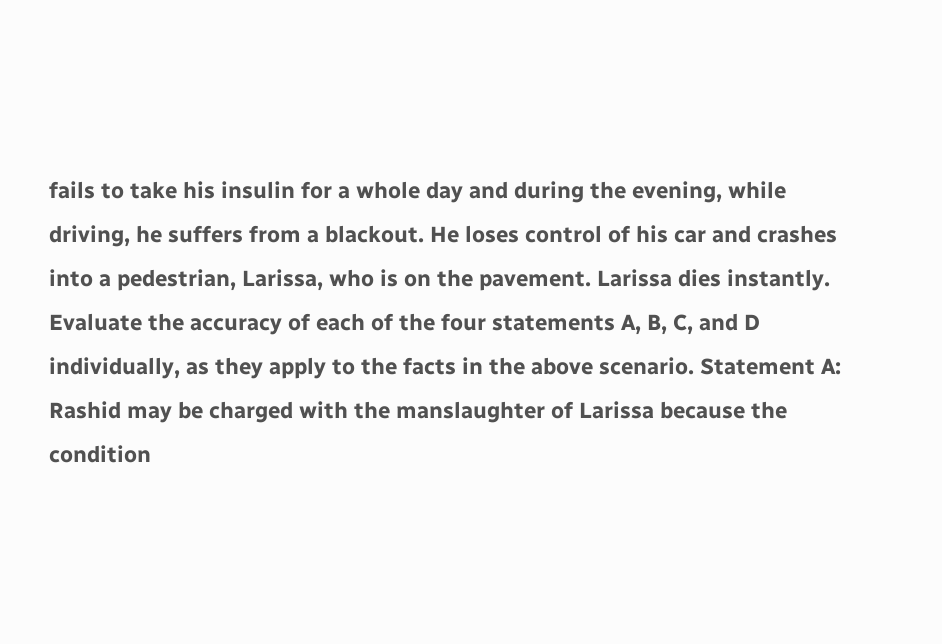fails to take his insulin for a whole day and during the evening, while driving, he suffers from a blackout. He loses control of his car and crashes into a pedestrian, Larissa, who is on the pavement. Larissa dies instantly. Evaluate the accuracy of each of the four statements A, B, C, and D individually, as they apply to the facts in the above scenario. Statement A: Rashid may be charged with the manslaughter of Larissa because the condition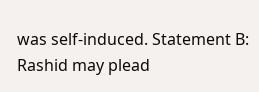was self-induced. Statement B: Rashid may plead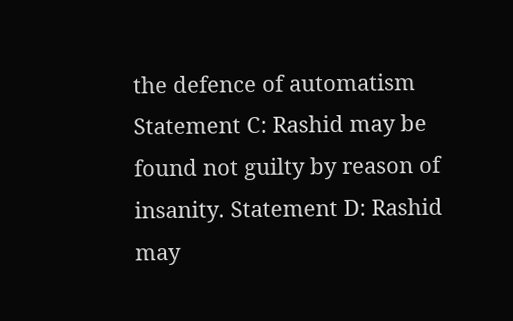the defence of automatism Statement C: Rashid may be found not guilty by reason of insanity. Statement D: Rashid may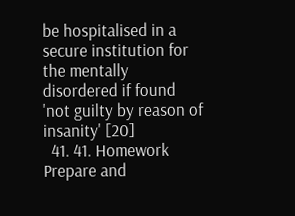be hospitalised in a secure institution for the mentally disordered if found 'not guilty by reason of insanity' [20]
  41. 41. Homework Prepare and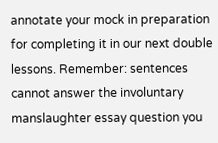annotate your mock in preparation for completing it in our next double lessons. Remember: sentences cannot answer the involuntary manslaughter essay question you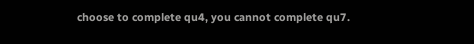choose to complete qu4, you cannot complete qu7.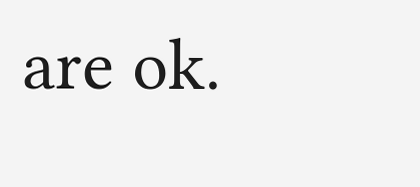are ok.